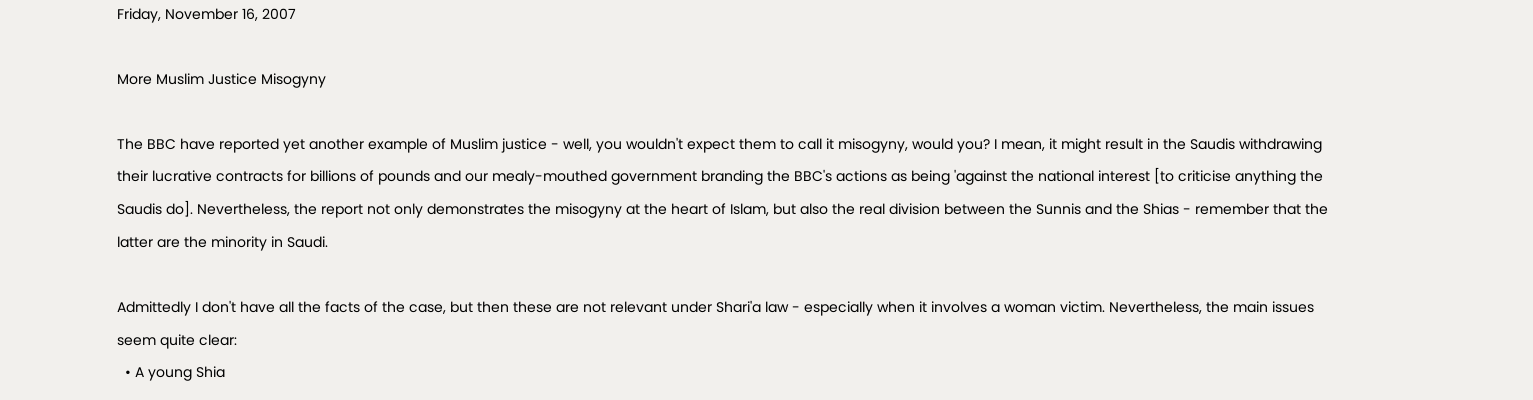Friday, November 16, 2007

More Muslim Justice Misogyny

The BBC have reported yet another example of Muslim justice - well, you wouldn't expect them to call it misogyny, would you? I mean, it might result in the Saudis withdrawing their lucrative contracts for billions of pounds and our mealy-mouthed government branding the BBC's actions as being 'against the national interest [to criticise anything the Saudis do]. Nevertheless, the report not only demonstrates the misogyny at the heart of Islam, but also the real division between the Sunnis and the Shias - remember that the latter are the minority in Saudi.

Admittedly I don't have all the facts of the case, but then these are not relevant under Shari'a law - especially when it involves a woman victim. Nevertheless, the main issues seem quite clear:
  • A young Shia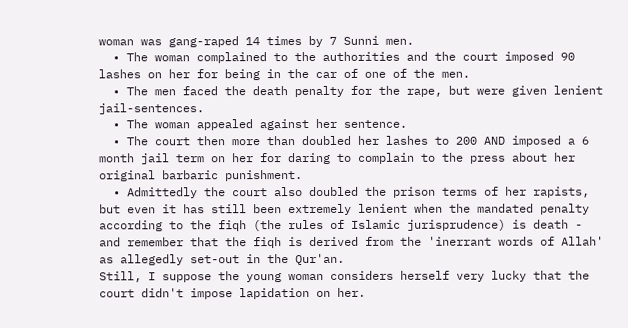woman was gang-raped 14 times by 7 Sunni men.
  • The woman complained to the authorities and the court imposed 90 lashes on her for being in the car of one of the men.
  • The men faced the death penalty for the rape, but were given lenient jail-sentences.
  • The woman appealed against her sentence.
  • The court then more than doubled her lashes to 200 AND imposed a 6 month jail term on her for daring to complain to the press about her original barbaric punishment.
  • Admittedly the court also doubled the prison terms of her rapists, but even it has still been extremely lenient when the mandated penalty according to the fiqh (the rules of Islamic jurisprudence) is death - and remember that the fiqh is derived from the 'inerrant words of Allah' as allegedly set-out in the Qur'an.
Still, I suppose the young woman considers herself very lucky that the court didn't impose lapidation on her.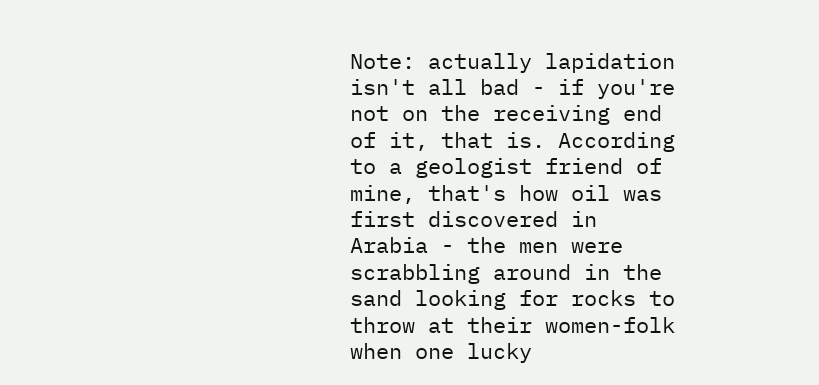Note: actually lapidation isn't all bad - if you're not on the receiving end of it, that is. According to a geologist friend of mine, that's how oil was first discovered in Arabia - the men were scrabbling around in the sand looking for rocks to throw at their women-folk when one lucky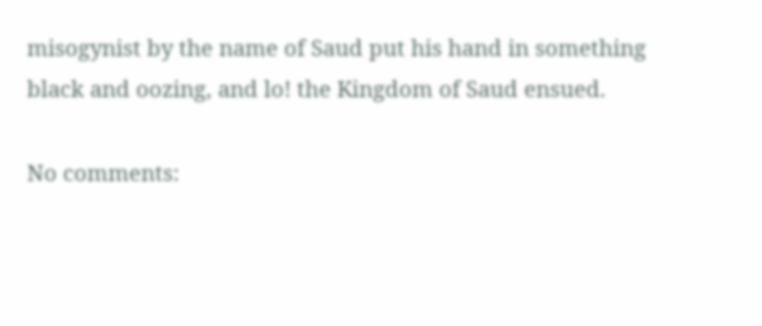misogynist by the name of Saud put his hand in something black and oozing, and lo! the Kingdom of Saud ensued.

No comments: